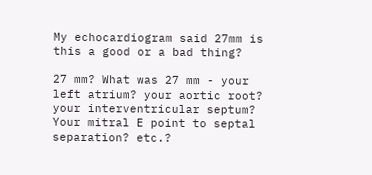My echocardiogram said 27mm is this a good or a bad thing?

27 mm? What was 27 mm - your left atrium? your aortic root? your interventricular septum? Your mitral E point to septal separation? etc.?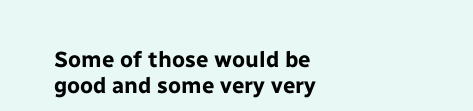Some of those would be good and some very very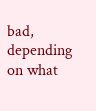bad, depending on what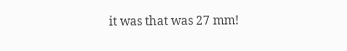it was that was 27 mm!